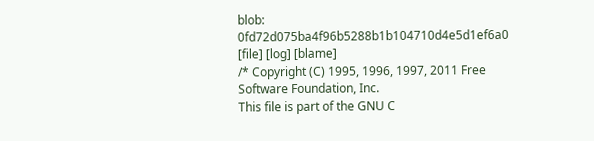blob: 0fd72d075ba4f96b5288b1b104710d4e5d1ef6a0 [file] [log] [blame]
/* Copyright (C) 1995, 1996, 1997, 2011 Free Software Foundation, Inc.
This file is part of the GNU C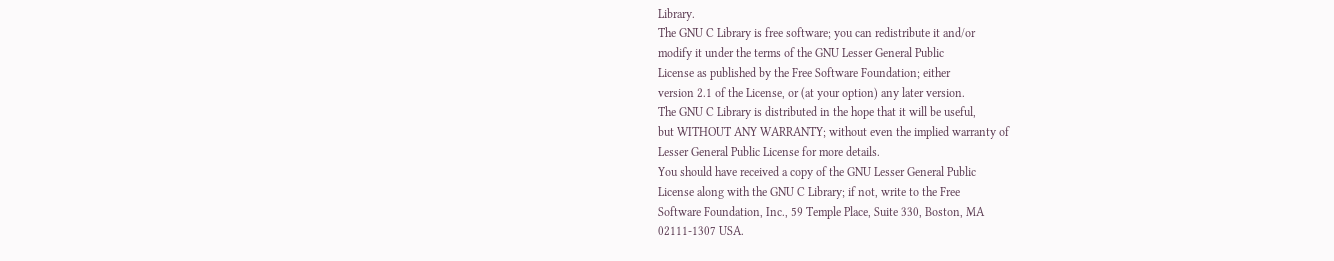Library.
The GNU C Library is free software; you can redistribute it and/or
modify it under the terms of the GNU Lesser General Public
License as published by the Free Software Foundation; either
version 2.1 of the License, or (at your option) any later version.
The GNU C Library is distributed in the hope that it will be useful,
but WITHOUT ANY WARRANTY; without even the implied warranty of
Lesser General Public License for more details.
You should have received a copy of the GNU Lesser General Public
License along with the GNU C Library; if not, write to the Free
Software Foundation, Inc., 59 Temple Place, Suite 330, Boston, MA
02111-1307 USA.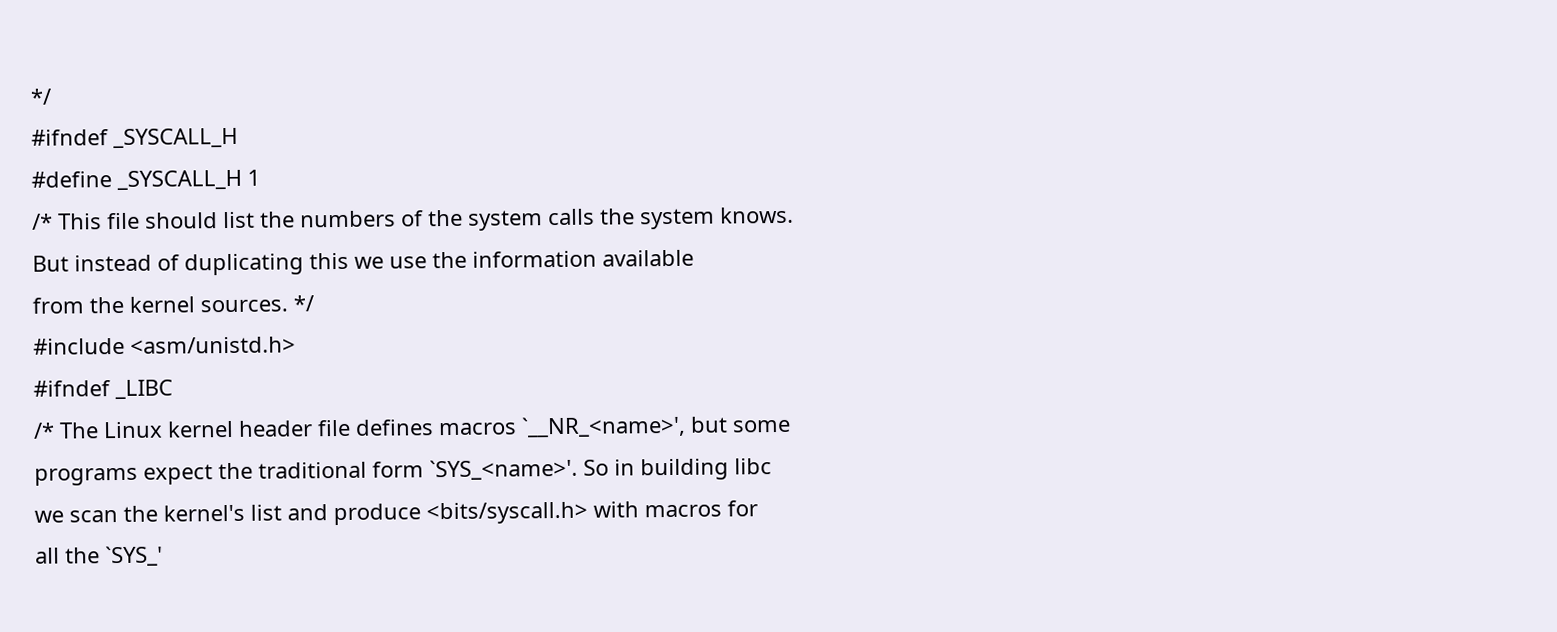*/
#ifndef _SYSCALL_H
#define _SYSCALL_H 1
/* This file should list the numbers of the system calls the system knows.
But instead of duplicating this we use the information available
from the kernel sources. */
#include <asm/unistd.h>
#ifndef _LIBC
/* The Linux kernel header file defines macros `__NR_<name>', but some
programs expect the traditional form `SYS_<name>'. So in building libc
we scan the kernel's list and produce <bits/syscall.h> with macros for
all the `SYS_'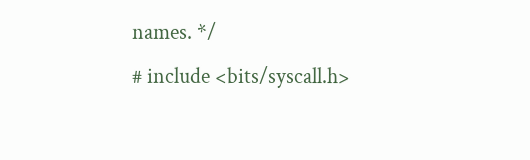names. */
# include <bits/syscall.h>